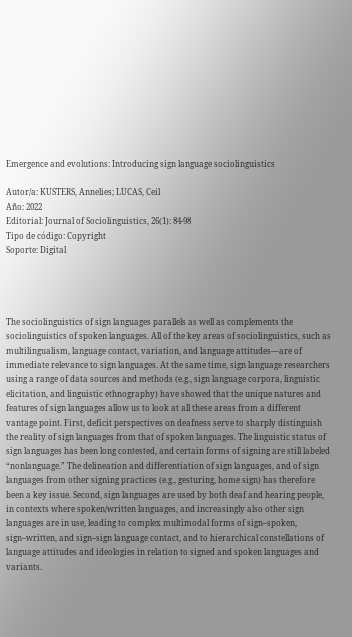Emergence and evolutions: Introducing sign language sociolinguistics

Autor/a: KUSTERS, Annelies; LUCAS, Ceil
Año: 2022
Editorial: Journal of Sociolinguistics, 26(1): 84-98
Tipo de código: Copyright
Soporte: Digital




The sociolinguistics of sign languages parallels as well as complements the sociolinguistics of spoken languages. All of the key areas of sociolinguistics, such as multilingualism, language contact, variation, and language attitudes—are of immediate relevance to sign languages. At the same time, sign language researchers using a range of data sources and methods (e.g., sign language corpora, linguistic elicitation, and linguistic ethnography) have showed that the unique natures and features of sign languages allow us to look at all these areas from a different vantage point. First, deficit perspectives on deafness serve to sharply distinguish the reality of sign languages from that of spoken languages. The linguistic status of sign languages has been long contested, and certain forms of signing are still labeled “nonlanguage.” The delineation and differentiation of sign languages, and of sign languages from other signing practices (e.g., gesturing, home sign) has therefore been a key issue. Second, sign languages are used by both deaf and hearing people, in contexts where spoken/written languages, and increasingly also other sign languages are in use, leading to complex multimodal forms of sign–spoken, sign–written, and sign–sign language contact, and to hierarchical constellations of language attitudes and ideologies in relation to signed and spoken languages and variants.